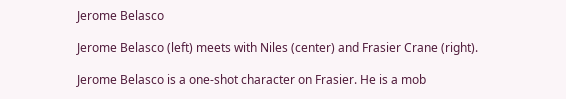Jerome Belasco

Jerome Belasco (left) meets with Niles (center) and Frasier Crane (right).

Jerome Belasco is a one-shot character on Frasier. He is a mob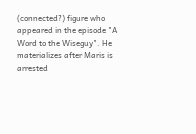(connected?) figure who appeared in the episode "A Word to the Wiseguy". He materializes after Maris is arrested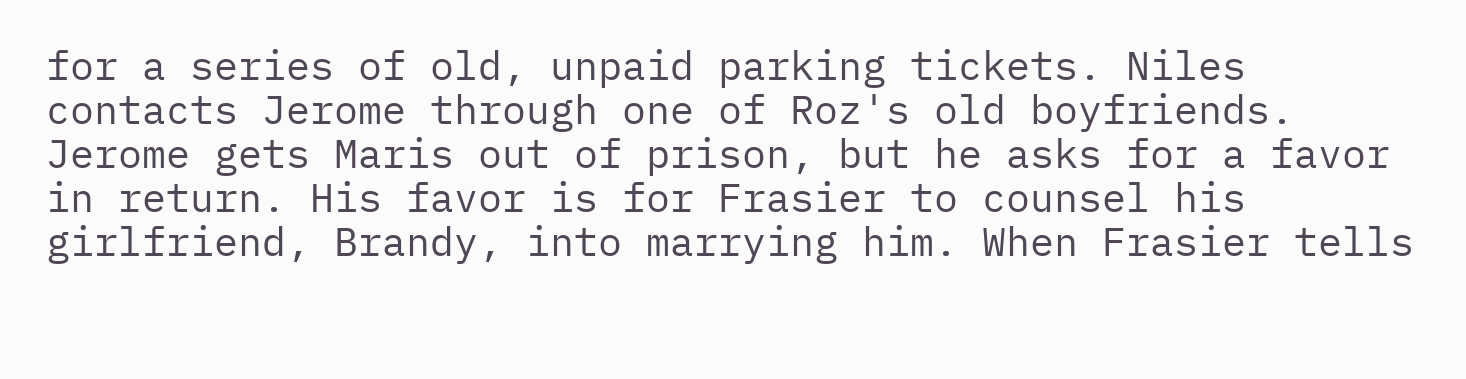for a series of old, unpaid parking tickets. Niles contacts Jerome through one of Roz's old boyfriends. Jerome gets Maris out of prison, but he asks for a favor in return. His favor is for Frasier to counsel his girlfriend, Brandy, into marrying him. When Frasier tells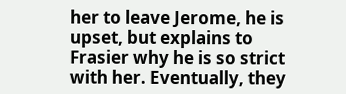her to leave Jerome, he is upset, but explains to Frasier why he is so strict with her. Eventually, they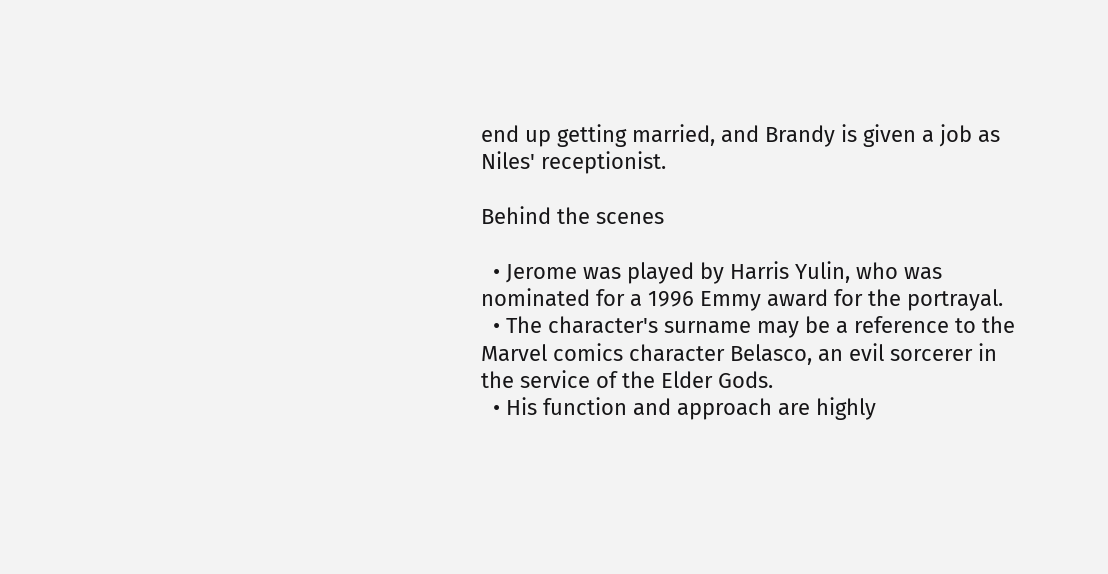end up getting married, and Brandy is given a job as Niles' receptionist.

Behind the scenes

  • Jerome was played by Harris Yulin, who was nominated for a 1996 Emmy award for the portrayal.
  • The character's surname may be a reference to the Marvel comics character Belasco, an evil sorcerer in the service of the Elder Gods.
  • His function and approach are highly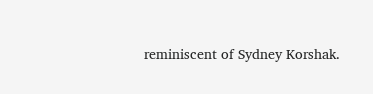reminiscent of Sydney Korshak.